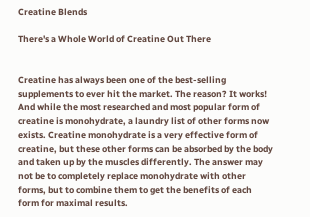Creatine Blends

There's a Whole World of Creatine Out There


Creatine has always been one of the best-selling supplements to ever hit the market. The reason? It works! And while the most researched and most popular form of creatine is monohydrate, a laundry list of other forms now exists. Creatine monohydrate is a very effective form of creatine, but these other forms can be absorbed by the body and taken up by the muscles differently. The answer may not be to completely replace monohydrate with other forms, but to combine them to get the benefits of each form for maximal results.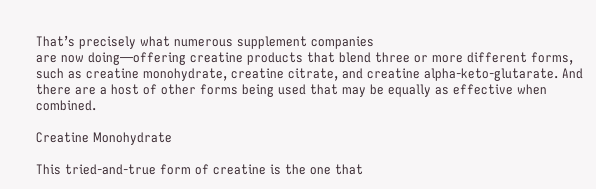That’s precisely what numerous supplement companies
are now doing—offering creatine products that blend three or more different forms, such as creatine monohydrate, creatine citrate, and creatine alpha-keto-glutarate. And there are a host of other forms being used that may be equally as effective when combined.

Creatine Monohydrate

This tried-and-true form of creatine is the one that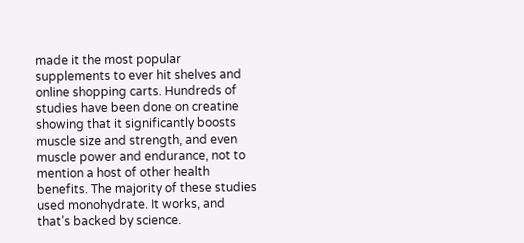made it the most popular supplements to ever hit shelves and online shopping carts. Hundreds of studies have been done on creatine showing that it significantly boosts muscle size and strength, and even muscle power and endurance, not to mention a host of other health benefits. The majority of these studies used monohydrate. It works, and that’s backed by science.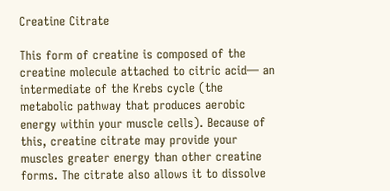Creatine Citrate

This form of creatine is composed of the creatine molecule attached to citric acid— an intermediate of the Krebs cycle (the metabolic pathway that produces aerobic energy within your muscle cells). Because of this, creatine citrate may provide your muscles greater energy than other creatine forms. The citrate also allows it to dissolve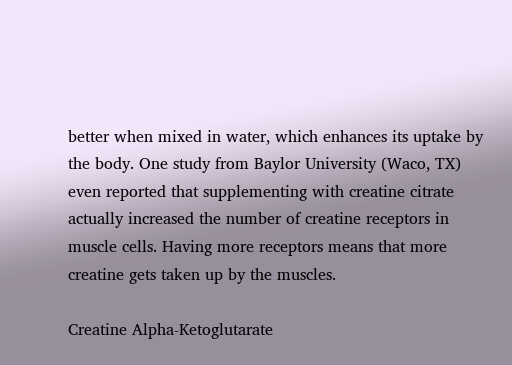better when mixed in water, which enhances its uptake by the body. One study from Baylor University (Waco, TX) even reported that supplementing with creatine citrate actually increased the number of creatine receptors in muscle cells. Having more receptors means that more creatine gets taken up by the muscles.

Creatine Alpha-Ketoglutarate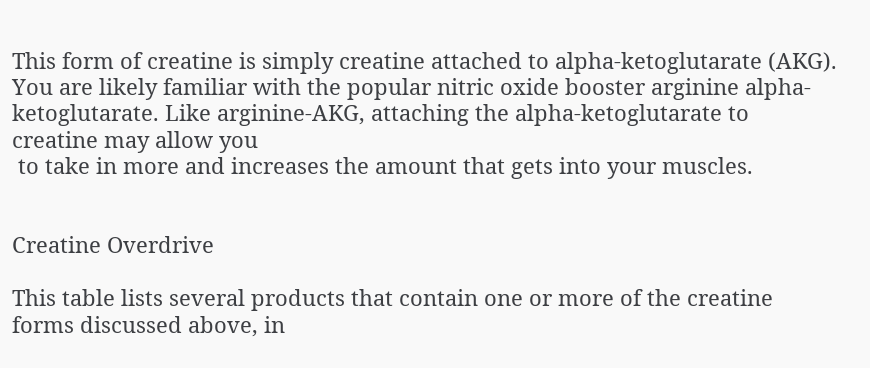This form of creatine is simply creatine attached to alpha-ketoglutarate (AKG). You are likely familiar with the popular nitric oxide booster arginine alpha-ketoglutarate. Like arginine-AKG, attaching the alpha-ketoglutarate to creatine may allow you
 to take in more and increases the amount that gets into your muscles.


Creatine Overdrive

This table lists several products that contain one or more of the creatine forms discussed above, in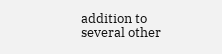addition to several other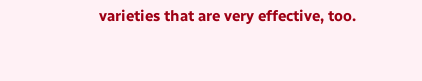varieties that are very effective, too.